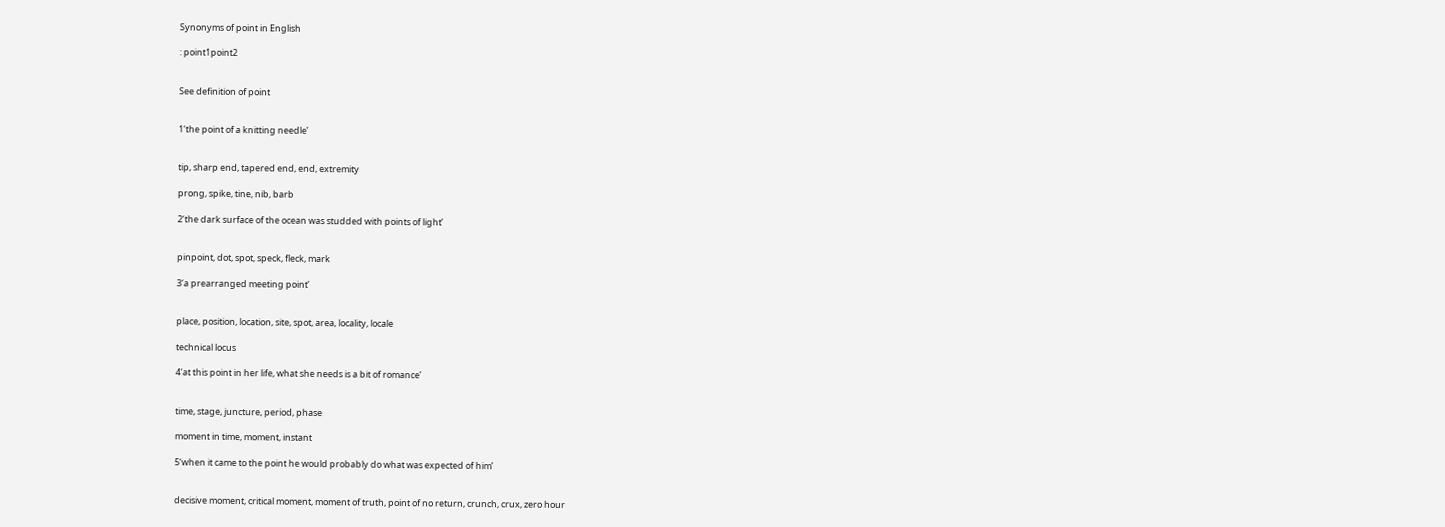Synonyms of point in English

: point1point2


See definition of point


1‘the point of a knitting needle’


tip, sharp end, tapered end, end, extremity

prong, spike, tine, nib, barb

2‘the dark surface of the ocean was studded with points of light’


pinpoint, dot, spot, speck, fleck, mark

3‘a prearranged meeting point’


place, position, location, site, spot, area, locality, locale

technical locus

4‘at this point in her life, what she needs is a bit of romance’


time, stage, juncture, period, phase

moment in time, moment, instant

5‘when it came to the point he would probably do what was expected of him’


decisive moment, critical moment, moment of truth, point of no return, crunch, crux, zero hour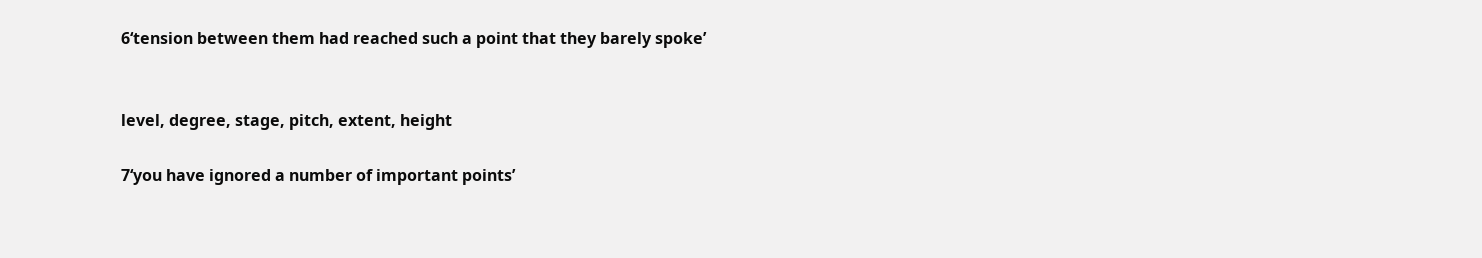6‘tension between them had reached such a point that they barely spoke’


level, degree, stage, pitch, extent, height

7‘you have ignored a number of important points’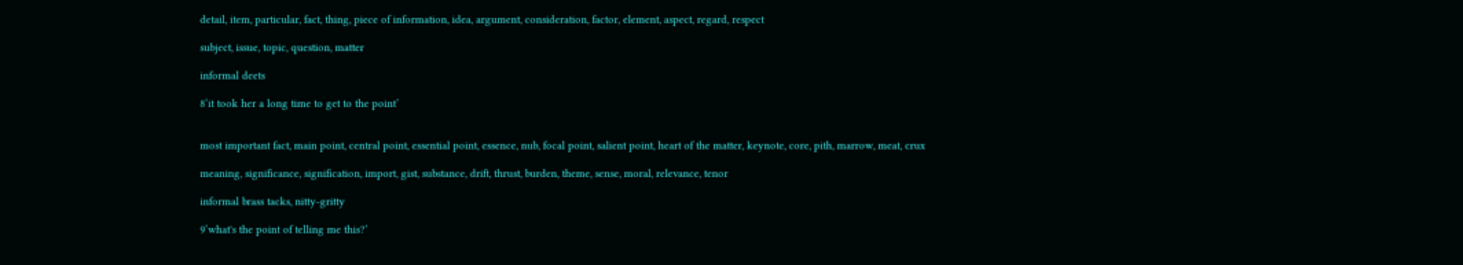detail, item, particular, fact, thing, piece of information, idea, argument, consideration, factor, element, aspect, regard, respect

subject, issue, topic, question, matter

informal deets

8‘it took her a long time to get to the point’


most important fact, main point, central point, essential point, essence, nub, focal point, salient point, heart of the matter, keynote, core, pith, marrow, meat, crux

meaning, significance, signification, import, gist, substance, drift, thrust, burden, theme, sense, moral, relevance, tenor

informal brass tacks, nitty-gritty

9‘what's the point of telling me this?’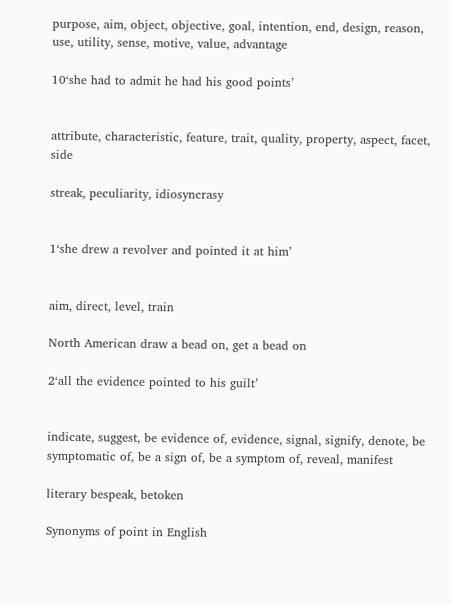purpose, aim, object, objective, goal, intention, end, design, reason, use, utility, sense, motive, value, advantage

10‘she had to admit he had his good points’


attribute, characteristic, feature, trait, quality, property, aspect, facet, side

streak, peculiarity, idiosyncrasy


1‘she drew a revolver and pointed it at him’


aim, direct, level, train

North American draw a bead on, get a bead on

2‘all the evidence pointed to his guilt’


indicate, suggest, be evidence of, evidence, signal, signify, denote, be symptomatic of, be a sign of, be a symptom of, reveal, manifest

literary bespeak, betoken

Synonyms of point in English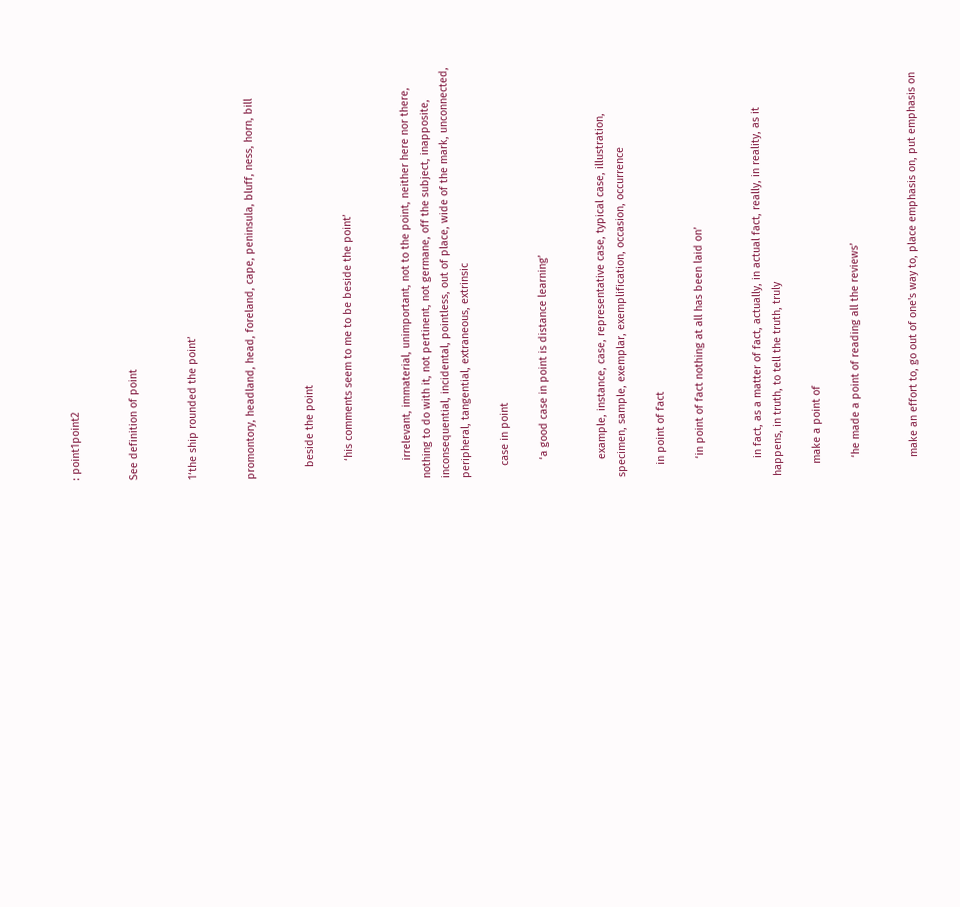: point1point2


See definition of point


1‘the ship rounded the point’


promontory, headland, head, foreland, cape, peninsula, bluff, ness, horn, bill


    beside the point

      ‘his comments seem to me to be beside the point’


      irrelevant, immaterial, unimportant, not to the point, neither here nor there, nothing to do with it, not pertinent, not germane, off the subject, inapposite, inconsequential, incidental, pointless, out of place, wide of the mark, unconnected, peripheral, tangential, extraneous, extrinsic

    case in point

      ‘a good case in point is distance learning’


      example, instance, case, representative case, typical case, illustration, specimen, sample, exemplar, exemplification, occasion, occurrence

    in point of fact

      ‘in point of fact nothing at all has been laid on’


      in fact, as a matter of fact, actually, in actual fact, really, in reality, as it happens, in truth, to tell the truth, truly

    make a point of

      ‘he made a point of reading all the reviews’


      make an effort to, go out of one's way to, place emphasis on, put emphasis on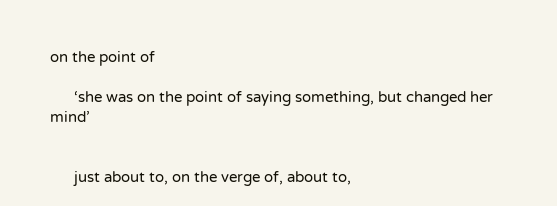on the point of

      ‘she was on the point of saying something, but changed her mind’


      just about to, on the verge of, about to,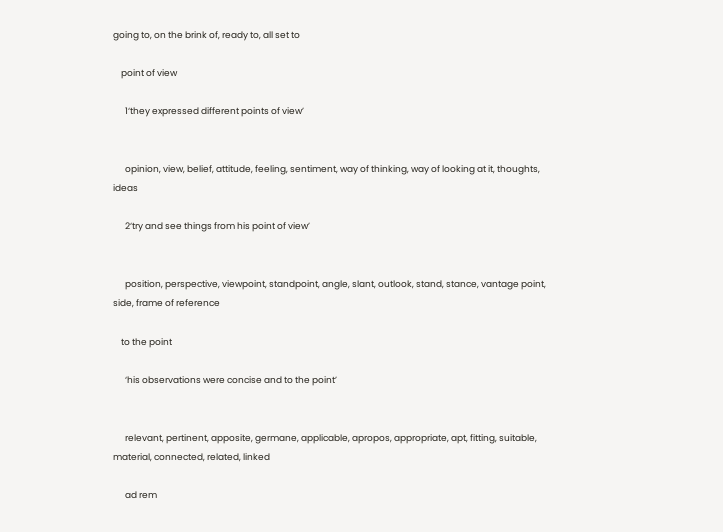going to, on the brink of, ready to, all set to

    point of view

      1‘they expressed different points of view’


      opinion, view, belief, attitude, feeling, sentiment, way of thinking, way of looking at it, thoughts, ideas

      2‘try and see things from his point of view’


      position, perspective, viewpoint, standpoint, angle, slant, outlook, stand, stance, vantage point, side, frame of reference

    to the point

      ‘his observations were concise and to the point’


      relevant, pertinent, apposite, germane, applicable, apropos, appropriate, apt, fitting, suitable, material, connected, related, linked

      ad rem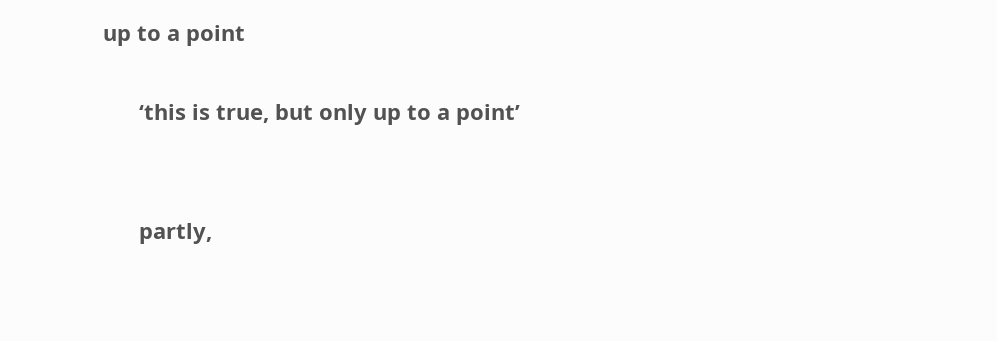up to a point

      ‘this is true, but only up to a point’


      partly,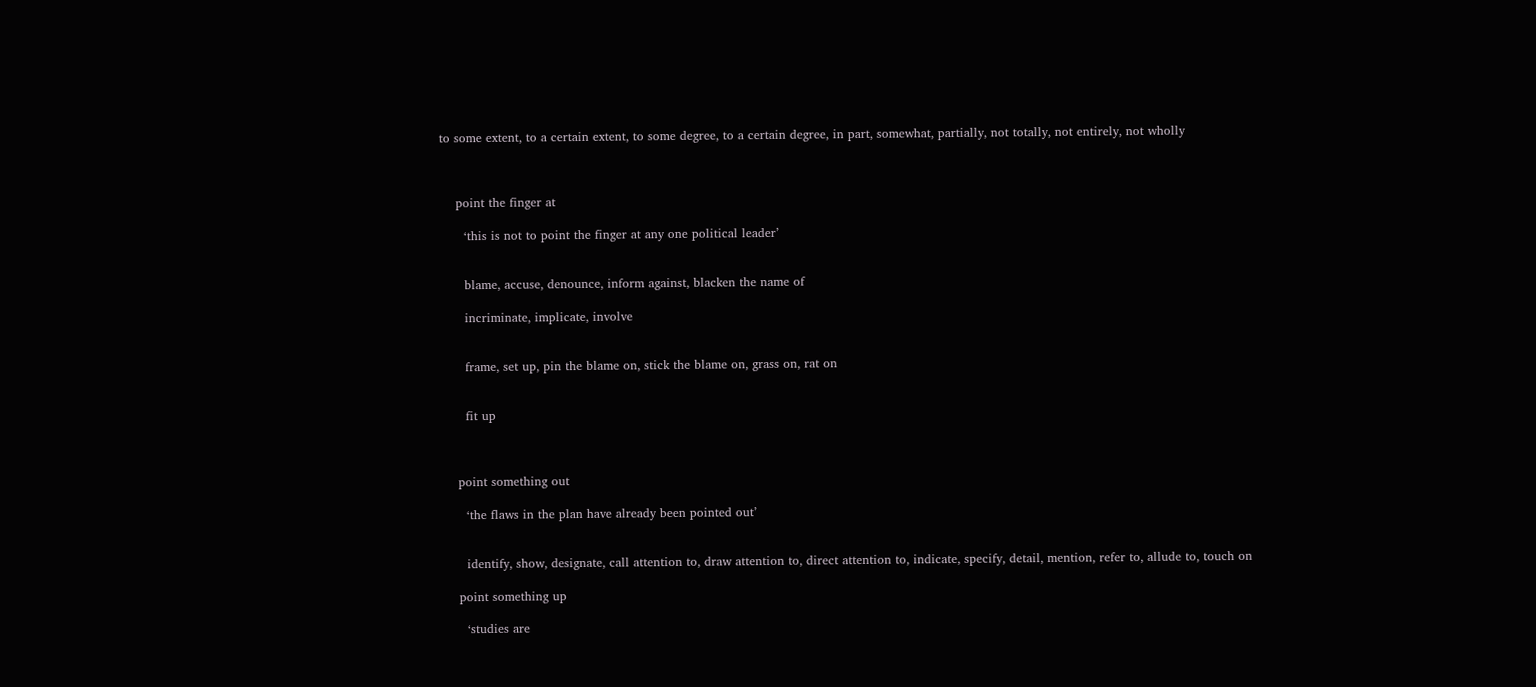to some extent, to a certain extent, to some degree, to a certain degree, in part, somewhat, partially, not totally, not entirely, not wholly



    point the finger at

      ‘this is not to point the finger at any one political leader’


      blame, accuse, denounce, inform against, blacken the name of

      incriminate, implicate, involve


      frame, set up, pin the blame on, stick the blame on, grass on, rat on


      fit up



    point something out

      ‘the flaws in the plan have already been pointed out’


      identify, show, designate, call attention to, draw attention to, direct attention to, indicate, specify, detail, mention, refer to, allude to, touch on

    point something up

      ‘studies are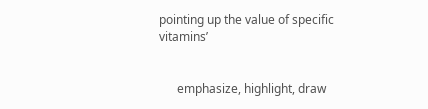pointing up the value of specific vitamins’


      emphasize, highlight, draw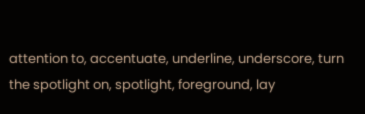attention to, accentuate, underline, underscore, turn the spotlight on, spotlight, foreground, lay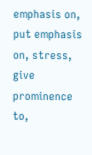emphasis on, put emphasis on, stress, give prominence to,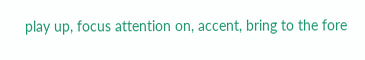play up, focus attention on, accent, bring to the fore